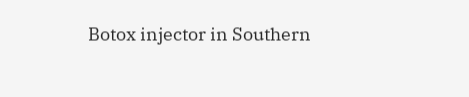Botox injector in Southern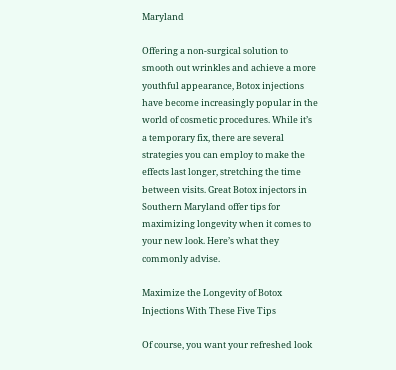Maryland

Offering a non-surgical solution to smooth out wrinkles and achieve a more youthful appearance, Botox injections have become increasingly popular in the world of cosmetic procedures. While it’s a temporary fix, there are several strategies you can employ to make the effects last longer, stretching the time between visits. Great Botox injectors in Southern Maryland offer tips for maximizing longevity when it comes to your new look. Here’s what they commonly advise.

Maximize the Longevity of Botox Injections With These Five Tips

Of course, you want your refreshed look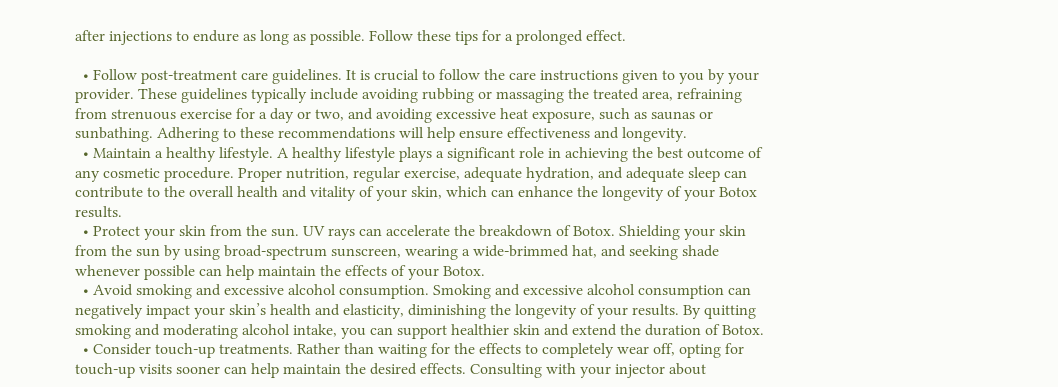after injections to endure as long as possible. Follow these tips for a prolonged effect.

  • Follow post-treatment care guidelines. It is crucial to follow the care instructions given to you by your provider. These guidelines typically include avoiding rubbing or massaging the treated area, refraining from strenuous exercise for a day or two, and avoiding excessive heat exposure, such as saunas or sunbathing. Adhering to these recommendations will help ensure effectiveness and longevity.
  • Maintain a healthy lifestyle. A healthy lifestyle plays a significant role in achieving the best outcome of any cosmetic procedure. Proper nutrition, regular exercise, adequate hydration, and adequate sleep can contribute to the overall health and vitality of your skin, which can enhance the longevity of your Botox results.
  • Protect your skin from the sun. UV rays can accelerate the breakdown of Botox. Shielding your skin from the sun by using broad-spectrum sunscreen, wearing a wide-brimmed hat, and seeking shade whenever possible can help maintain the effects of your Botox.
  • Avoid smoking and excessive alcohol consumption. Smoking and excessive alcohol consumption can negatively impact your skin’s health and elasticity, diminishing the longevity of your results. By quitting smoking and moderating alcohol intake, you can support healthier skin and extend the duration of Botox.
  • Consider touch-up treatments. Rather than waiting for the effects to completely wear off, opting for touch-up visits sooner can help maintain the desired effects. Consulting with your injector about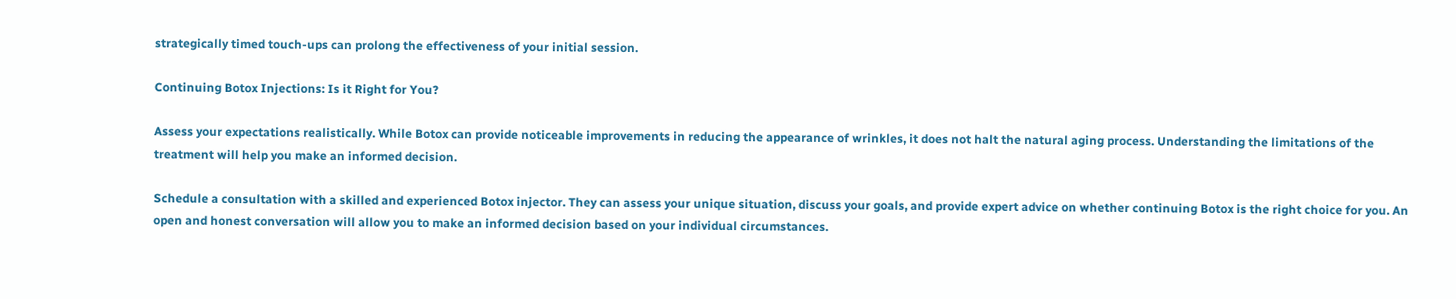strategically timed touch-ups can prolong the effectiveness of your initial session.

Continuing Botox Injections: Is it Right for You?

Assess your expectations realistically. While Botox can provide noticeable improvements in reducing the appearance of wrinkles, it does not halt the natural aging process. Understanding the limitations of the treatment will help you make an informed decision.

Schedule a consultation with a skilled and experienced Botox injector. They can assess your unique situation, discuss your goals, and provide expert advice on whether continuing Botox is the right choice for you. An open and honest conversation will allow you to make an informed decision based on your individual circumstances.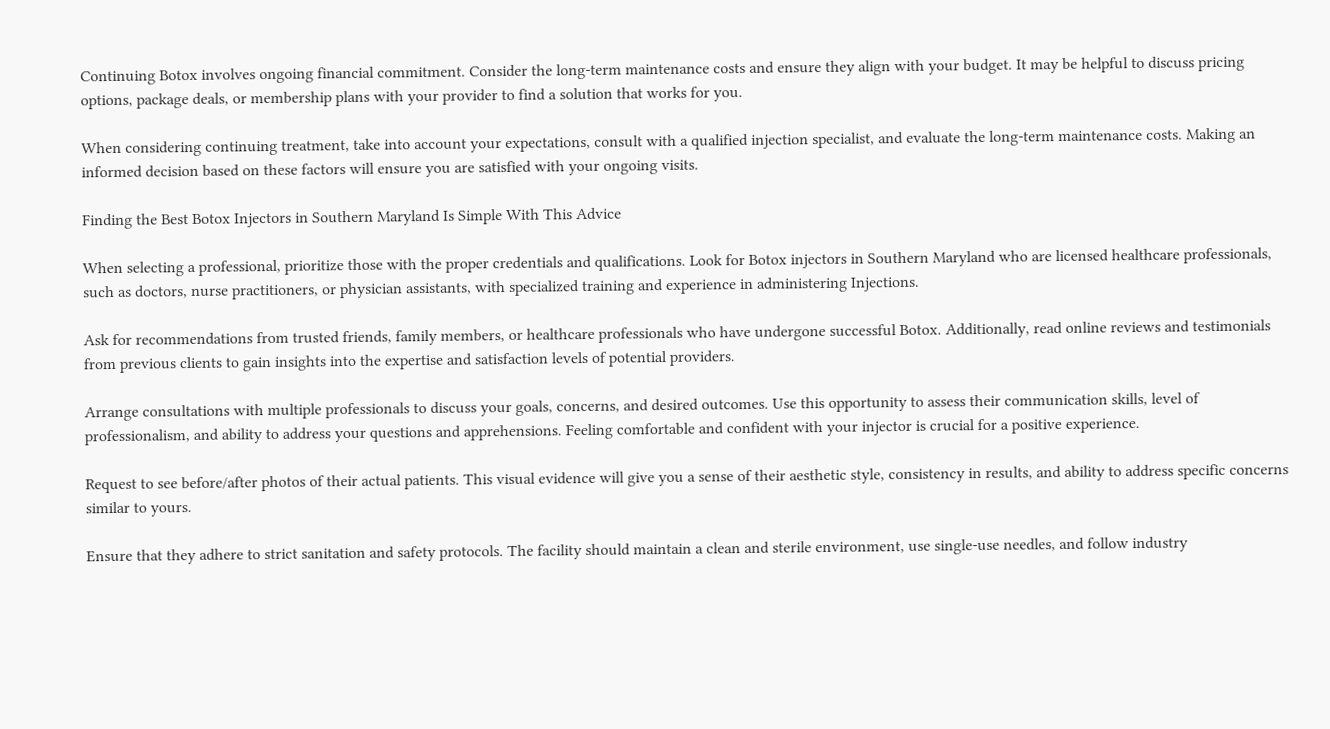Continuing Botox involves ongoing financial commitment. Consider the long-term maintenance costs and ensure they align with your budget. It may be helpful to discuss pricing options, package deals, or membership plans with your provider to find a solution that works for you.

When considering continuing treatment, take into account your expectations, consult with a qualified injection specialist, and evaluate the long-term maintenance costs. Making an informed decision based on these factors will ensure you are satisfied with your ongoing visits.

Finding the Best Botox Injectors in Southern Maryland Is Simple With This Advice

When selecting a professional, prioritize those with the proper credentials and qualifications. Look for Botox injectors in Southern Maryland who are licensed healthcare professionals, such as doctors, nurse practitioners, or physician assistants, with specialized training and experience in administering Injections.

Ask for recommendations from trusted friends, family members, or healthcare professionals who have undergone successful Botox. Additionally, read online reviews and testimonials from previous clients to gain insights into the expertise and satisfaction levels of potential providers.

Arrange consultations with multiple professionals to discuss your goals, concerns, and desired outcomes. Use this opportunity to assess their communication skills, level of professionalism, and ability to address your questions and apprehensions. Feeling comfortable and confident with your injector is crucial for a positive experience.

Request to see before/after photos of their actual patients. This visual evidence will give you a sense of their aesthetic style, consistency in results, and ability to address specific concerns similar to yours.

Ensure that they adhere to strict sanitation and safety protocols. The facility should maintain a clean and sterile environment, use single-use needles, and follow industry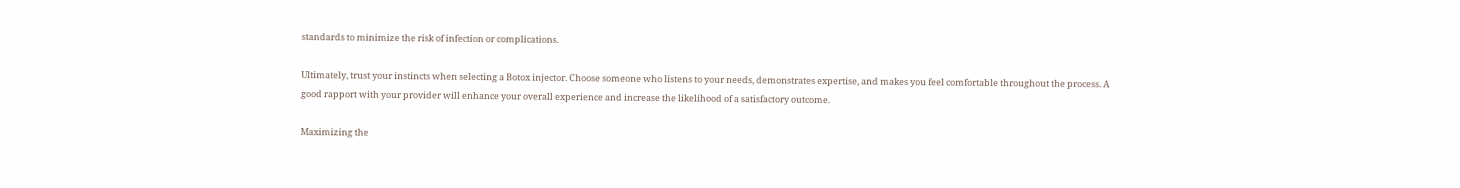standards to minimize the risk of infection or complications.

Ultimately, trust your instincts when selecting a Botox injector. Choose someone who listens to your needs, demonstrates expertise, and makes you feel comfortable throughout the process. A good rapport with your provider will enhance your overall experience and increase the likelihood of a satisfactory outcome.

Maximizing the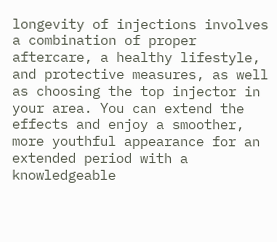longevity of injections involves a combination of proper aftercare, a healthy lifestyle, and protective measures, as well as choosing the top injector in your area. You can extend the effects and enjoy a smoother, more youthful appearance for an extended period with a knowledgeable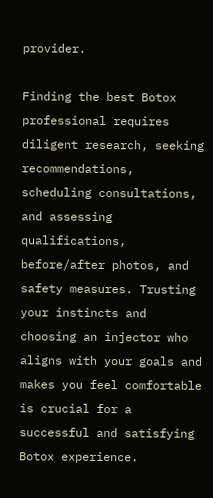provider.

Finding the best Botox professional requires diligent research, seeking recommendations, scheduling consultations, and assessing qualifications, before/after photos, and safety measures. Trusting your instincts and choosing an injector who aligns with your goals and makes you feel comfortable is crucial for a successful and satisfying Botox experience.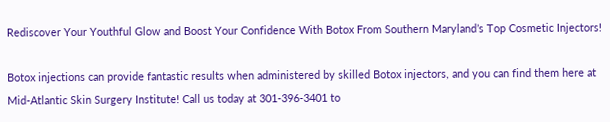Rediscover Your Youthful Glow and Boost Your Confidence With Botox From Southern Maryland’s Top Cosmetic Injectors!

Botox injections can provide fantastic results when administered by skilled Botox injectors, and you can find them here at Mid-Atlantic Skin Surgery Institute! Call us today at 301-396-3401 to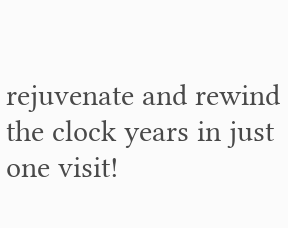rejuvenate and rewind the clock years in just one visit!